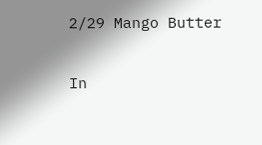2/29 Mango Butter

In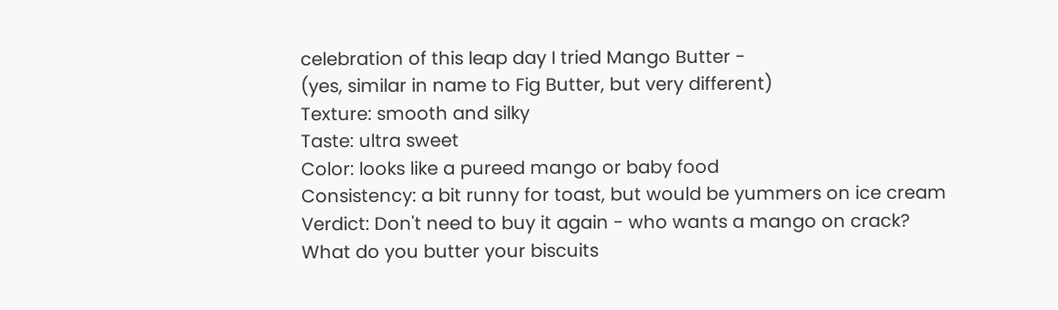celebration of this leap day I tried Mango Butter -
(yes, similar in name to Fig Butter, but very different)
Texture: smooth and silky
Taste: ultra sweet
Color: looks like a pureed mango or baby food
Consistency: a bit runny for toast, but would be yummers on ice cream
Verdict: Don't need to buy it again - who wants a mango on crack?
What do you butter your biscuits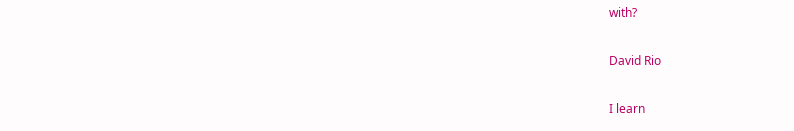with?

David Rio

I learn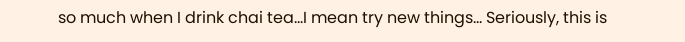so much when I drink chai tea...I mean try new things... Seriously, this is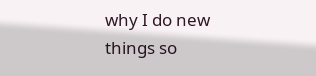why I do new things so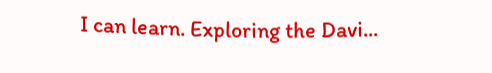I can learn. Exploring the Davi...